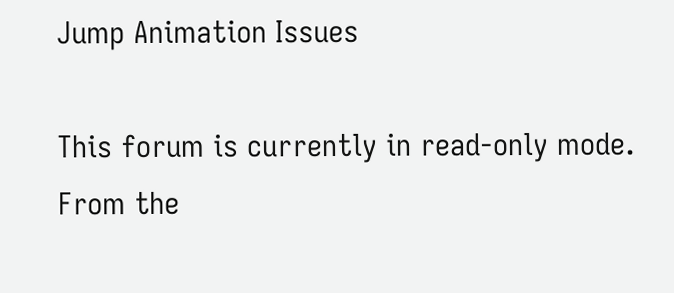Jump Animation Issues

This forum is currently in read-only mode.
From the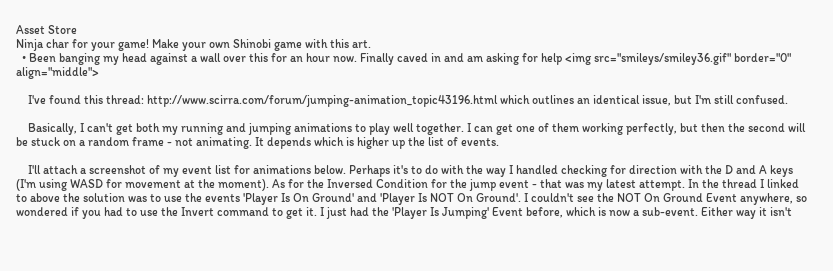Asset Store
Ninja char for your game! Make your own Shinobi game with this art.
  • Been banging my head against a wall over this for an hour now. Finally caved in and am asking for help <img src="smileys/smiley36.gif" border="0" align="middle">

    I've found this thread: http://www.scirra.com/forum/jumping-animation_topic43196.html which outlines an identical issue, but I'm still confused.

    Basically, I can't get both my running and jumping animations to play well together. I can get one of them working perfectly, but then the second will be stuck on a random frame - not animating. It depends which is higher up the list of events.

    I'll attach a screenshot of my event list for animations below. Perhaps it's to do with the way I handled checking for direction with the D and A keys (I'm using WASD for movement at the moment). As for the Inversed Condition for the jump event - that was my latest attempt. In the thread I linked to above the solution was to use the events 'Player Is On Ground' and 'Player Is NOT On Ground'. I couldn't see the NOT On Ground Event anywhere, so wondered if you had to use the Invert command to get it. I just had the 'Player Is Jumping' Event before, which is now a sub-event. Either way it isn't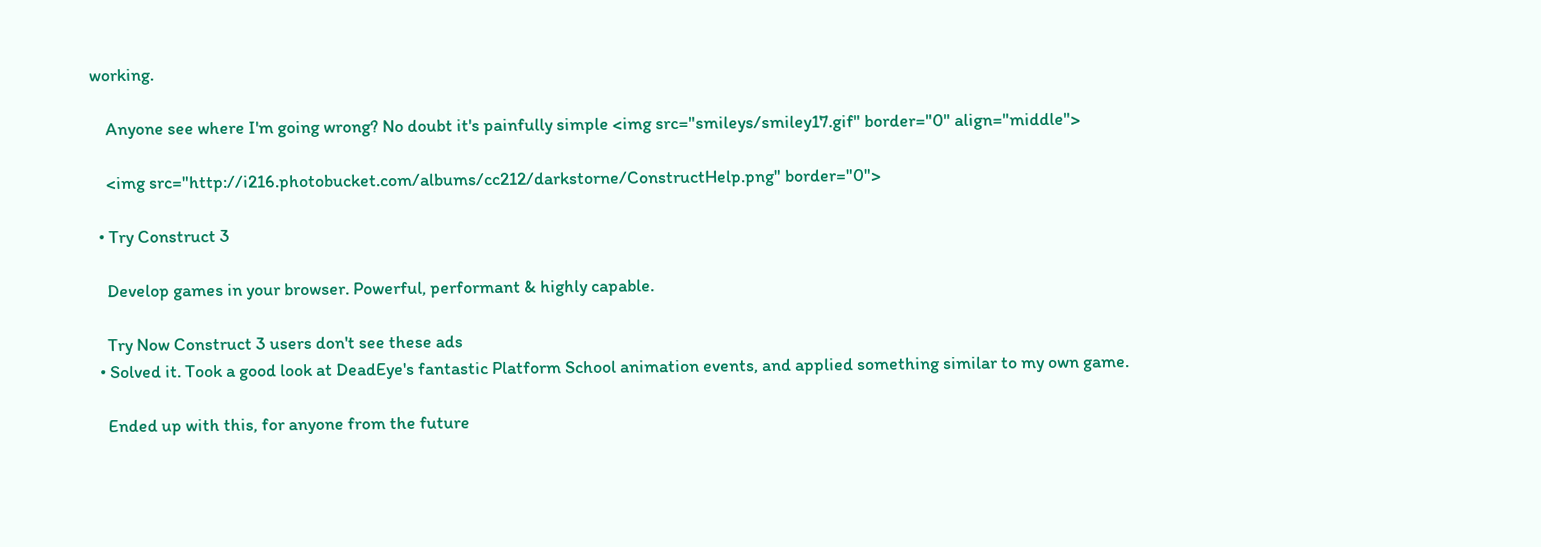working.

    Anyone see where I'm going wrong? No doubt it's painfully simple <img src="smileys/smiley17.gif" border="0" align="middle">

    <img src="http://i216.photobucket.com/albums/cc212/darkstorne/ConstructHelp.png" border="0">

  • Try Construct 3

    Develop games in your browser. Powerful, performant & highly capable.

    Try Now Construct 3 users don't see these ads
  • Solved it. Took a good look at DeadEye's fantastic Platform School animation events, and applied something similar to my own game.

    Ended up with this, for anyone from the future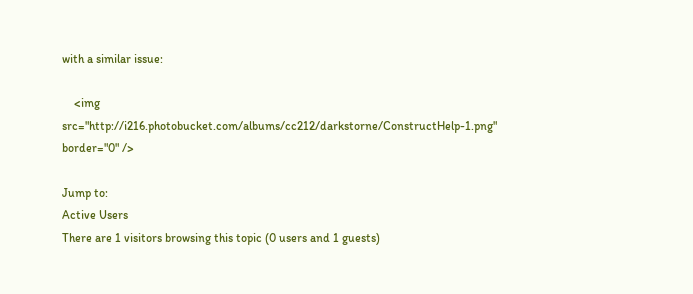with a similar issue:

    <img src="http://i216.photobucket.com/albums/cc212/darkstorne/ConstructHelp-1.png" border="0" />

Jump to:
Active Users
There are 1 visitors browsing this topic (0 users and 1 guests)